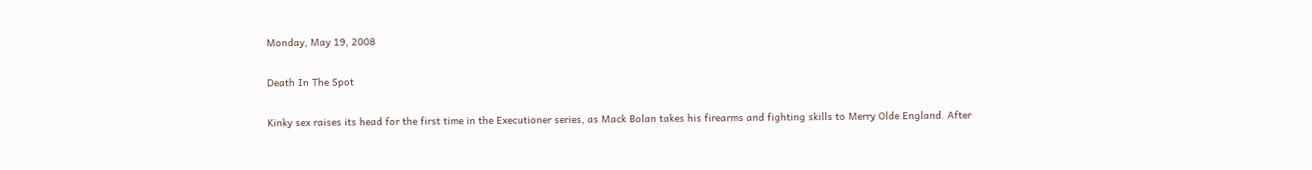Monday, May 19, 2008

Death In The Spot

Kinky sex raises its head for the first time in the Executioner series, as Mack Bolan takes his firearms and fighting skills to Merry Olde England. After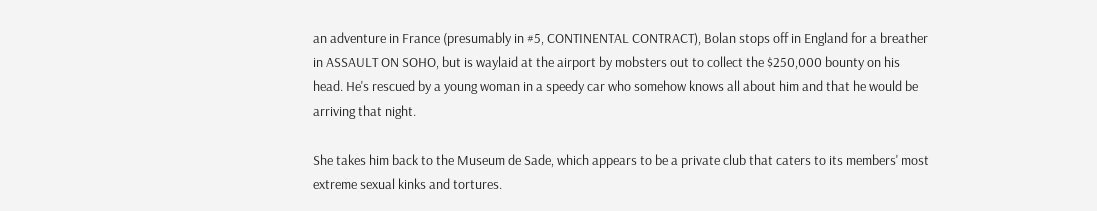an adventure in France (presumably in #5, CONTINENTAL CONTRACT), Bolan stops off in England for a breather in ASSAULT ON SOHO, but is waylaid at the airport by mobsters out to collect the $250,000 bounty on his head. He's rescued by a young woman in a speedy car who somehow knows all about him and that he would be arriving that night.

She takes him back to the Museum de Sade, which appears to be a private club that caters to its members' most extreme sexual kinks and tortures.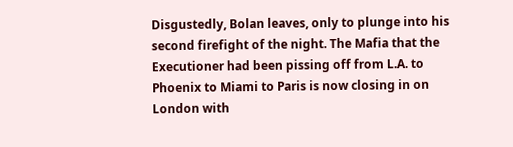Disgustedly, Bolan leaves, only to plunge into his second firefight of the night. The Mafia that the Executioner had been pissing off from L.A. to Phoenix to Miami to Paris is now closing in on London with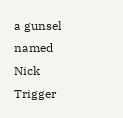a gunsel named Nick Trigger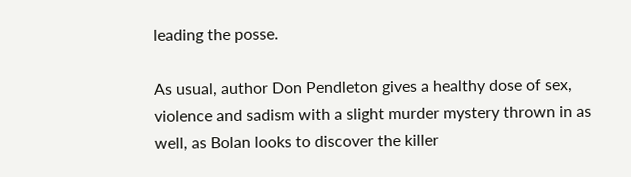leading the posse.

As usual, author Don Pendleton gives a healthy dose of sex, violence and sadism with a slight murder mystery thrown in as well, as Bolan looks to discover the killer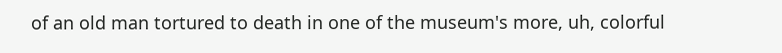of an old man tortured to death in one of the museum's more, uh, colorful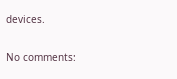devices.

No comments: